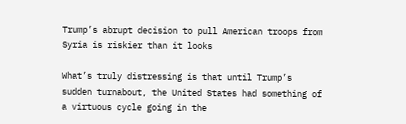Trump’s abrupt decision to pull American troops from Syria is riskier than it looks

What’s truly distressing is that until Trump’s sudden turnabout, the United States had something of a virtuous cycle going in the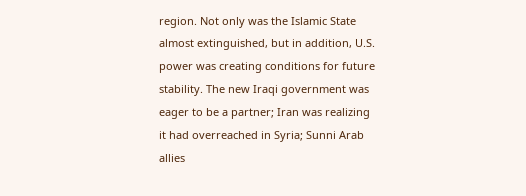region. Not only was the Islamic State almost extinguished, but in addition, U.S. power was creating conditions for future stability. The new Iraqi government was eager to be a partner; Iran was realizing it had overreached in Syria; Sunni Arab allies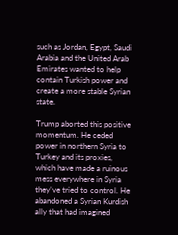such as Jordan, Egypt, Saudi Arabia and the United Arab Emirates wanted to help contain Turkish power and create a more stable Syrian state.

Trump aborted this positive momentum. He ceded power in northern Syria to Turkey and its proxies, which have made a ruinous mess everywhere in Syria they’ve tried to control. He abandoned a Syrian Kurdish ally that had imagined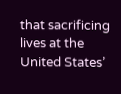that sacrificing lives at the United States’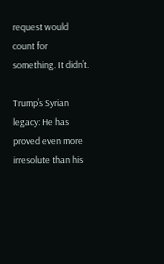request would count for something. It didn’t.

Trump’s Syrian legacy: He has proved even more irresolute than his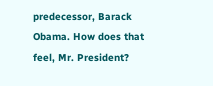predecessor, Barack Obama. How does that feel, Mr. President?